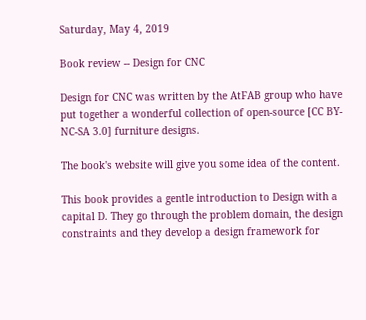Saturday, May 4, 2019

Book review -- Design for CNC

Design for CNC was written by the AtFAB group who have put together a wonderful collection of open-source [CC BY-NC-SA 3.0] furniture designs.

The book's website will give you some idea of the content.

This book provides a gentle introduction to Design with a capital D. They go through the problem domain, the design constraints and they develop a design framework for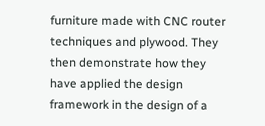furniture made with CNC router techniques and plywood. They then demonstrate how they have applied the design framework in the design of a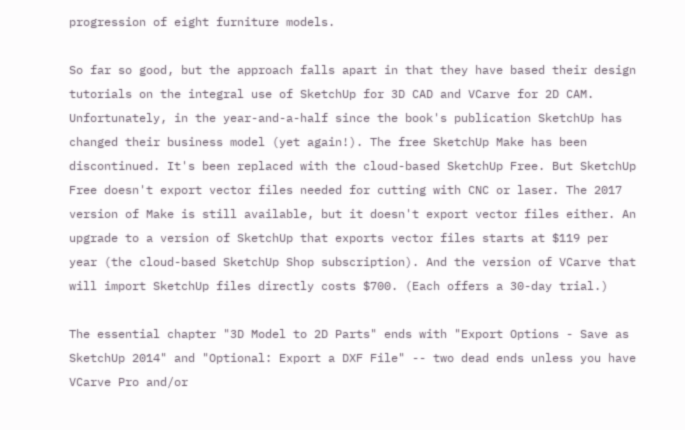progression of eight furniture models.

So far so good, but the approach falls apart in that they have based their design tutorials on the integral use of SketchUp for 3D CAD and VCarve for 2D CAM. Unfortunately, in the year-and-a-half since the book's publication SketchUp has changed their business model (yet again!). The free SketchUp Make has been discontinued. It's been replaced with the cloud-based SketchUp Free. But SketchUp Free doesn't export vector files needed for cutting with CNC or laser. The 2017 version of Make is still available, but it doesn't export vector files either. An upgrade to a version of SketchUp that exports vector files starts at $119 per year (the cloud-based SketchUp Shop subscription). And the version of VCarve that will import SketchUp files directly costs $700. (Each offers a 30-day trial.)

The essential chapter "3D Model to 2D Parts" ends with "Export Options - Save as SketchUp 2014" and "Optional: Export a DXF File" -- two dead ends unless you have VCarve Pro and/or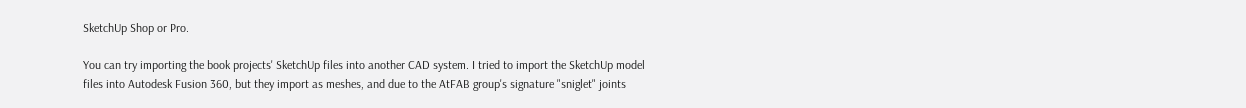SketchUp Shop or Pro.

You can try importing the book projects' SketchUp files into another CAD system. I tried to import the SketchUp model files into Autodesk Fusion 360, but they import as meshes, and due to the AtFAB group's signature "sniglet" joints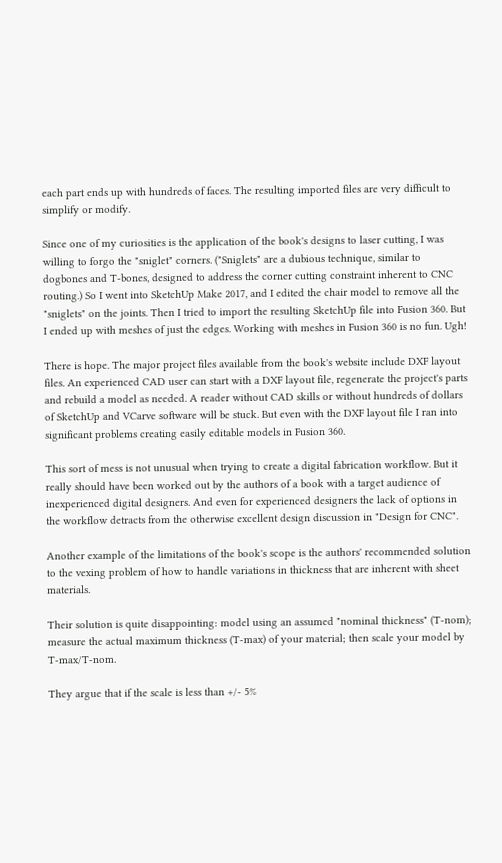each part ends up with hundreds of faces. The resulting imported files are very difficult to simplify or modify.

Since one of my curiosities is the application of the book's designs to laser cutting, I was willing to forgo the "sniglet" corners. ("Sniglets" are a dubious technique, similar to dogbones and T-bones, designed to address the corner cutting constraint inherent to CNC routing.) So I went into SketchUp Make 2017, and I edited the chair model to remove all the "sniglets" on the joints. Then I tried to import the resulting SketchUp file into Fusion 360. But I ended up with meshes of just the edges. Working with meshes in Fusion 360 is no fun. Ugh!

There is hope. The major project files available from the book's website include DXF layout files. An experienced CAD user can start with a DXF layout file, regenerate the project's parts and rebuild a model as needed. A reader without CAD skills or without hundreds of dollars of SketchUp and VCarve software will be stuck. But even with the DXF layout file I ran into significant problems creating easily editable models in Fusion 360.

This sort of mess is not unusual when trying to create a digital fabrication workflow. But it really should have been worked out by the authors of a book with a target audience of inexperienced digital designers. And even for experienced designers the lack of options in the workflow detracts from the otherwise excellent design discussion in "Design for CNC".

Another example of the limitations of the book's scope is the authors' recommended solution to the vexing problem of how to handle variations in thickness that are inherent with sheet materials.

Their solution is quite disappointing: model using an assumed "nominal thickness" (T-nom); measure the actual maximum thickness (T-max) of your material; then scale your model by T-max/T-nom.

They argue that if the scale is less than +/- 5%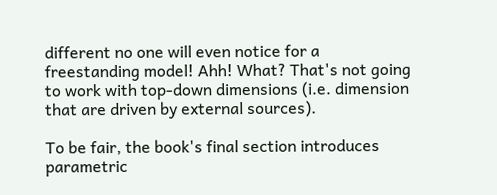different no one will even notice for a freestanding model! Ahh! What? That's not going to work with top-down dimensions (i.e. dimension that are driven by external sources).

To be fair, the book's final section introduces parametric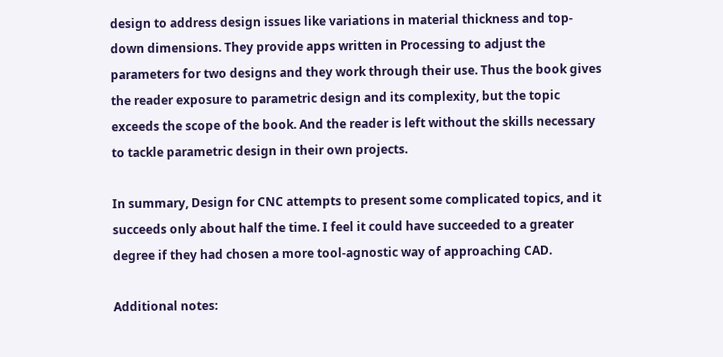design to address design issues like variations in material thickness and top-down dimensions. They provide apps written in Processing to adjust the parameters for two designs and they work through their use. Thus the book gives the reader exposure to parametric design and its complexity, but the topic exceeds the scope of the book. And the reader is left without the skills necessary to tackle parametric design in their own projects.

In summary, Design for CNC attempts to present some complicated topics, and it succeeds only about half the time. I feel it could have succeeded to a greater degree if they had chosen a more tool-agnostic way of approaching CAD.

Additional notes: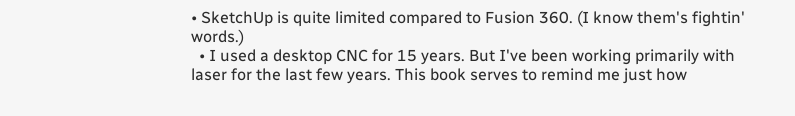• SketchUp is quite limited compared to Fusion 360. (I know them's fightin' words.)
  • I used a desktop CNC for 15 years. But I've been working primarily with laser for the last few years. This book serves to remind me just how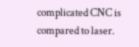complicated CNC is compared to laser.